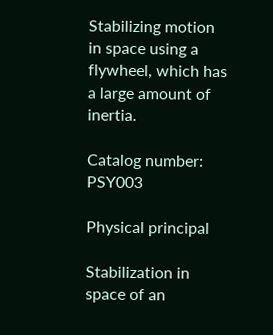Stabilizing motion in space using a flywheel, which has a large amount of inertia.

Catalog number: PSY003

Physical principal

Stabilization in space of an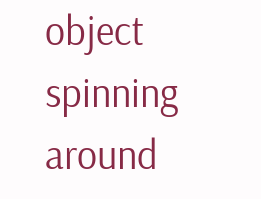object spinning around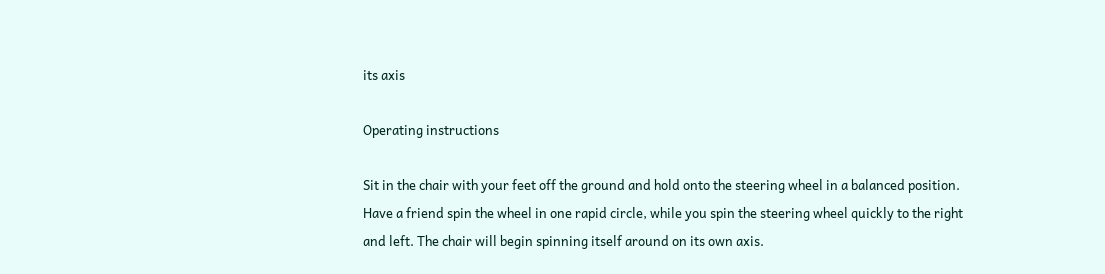its axis

Operating instructions

Sit in the chair with your feet off the ground and hold onto the steering wheel in a balanced position. Have a friend spin the wheel in one rapid circle, while you spin the steering wheel quickly to the right and left. The chair will begin spinning itself around on its own axis.